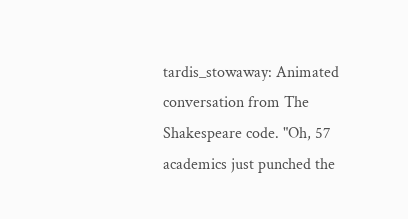tardis_stowaway: Animated conversation from The Shakespeare code. "Oh, 57 academics just punched the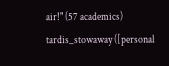air!" (57 academics)
tardis_stowaway ([personal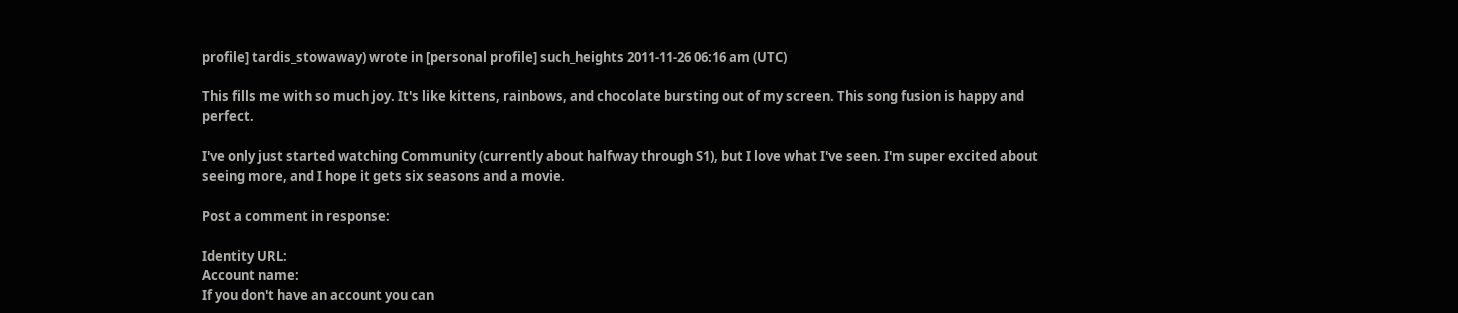profile] tardis_stowaway) wrote in [personal profile] such_heights 2011-11-26 06:16 am (UTC)

This fills me with so much joy. It's like kittens, rainbows, and chocolate bursting out of my screen. This song fusion is happy and perfect.

I've only just started watching Community (currently about halfway through S1), but I love what I've seen. I'm super excited about seeing more, and I hope it gets six seasons and a movie.

Post a comment in response:

Identity URL:
Account name:
If you don't have an account you can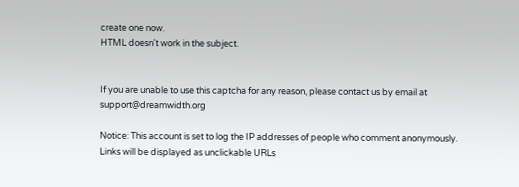create one now.
HTML doesn't work in the subject.


If you are unable to use this captcha for any reason, please contact us by email at support@dreamwidth.org

Notice: This account is set to log the IP addresses of people who comment anonymously.
Links will be displayed as unclickable URLs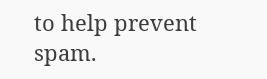to help prevent spam.